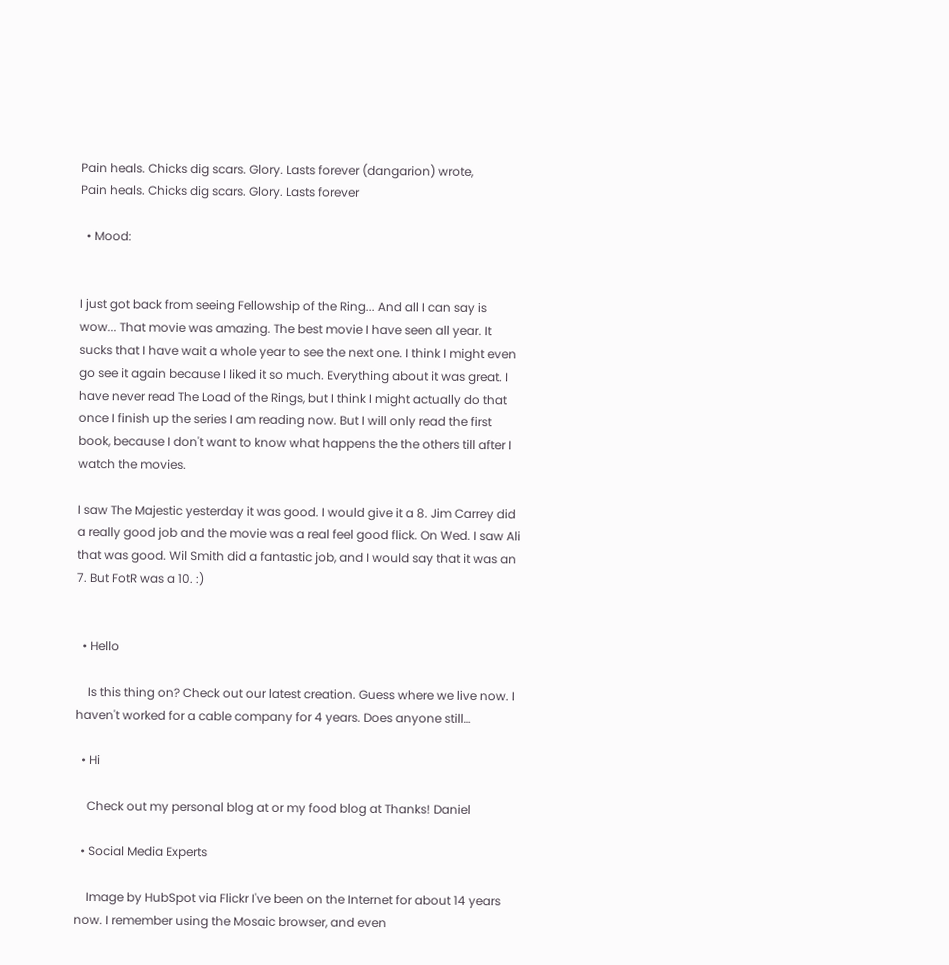Pain heals. Chicks dig scars. Glory. Lasts forever (dangarion) wrote,
Pain heals. Chicks dig scars. Glory. Lasts forever

  • Mood:


I just got back from seeing Fellowship of the Ring... And all I can say is wow... That movie was amazing. The best movie I have seen all year. It sucks that I have wait a whole year to see the next one. I think I might even go see it again because I liked it so much. Everything about it was great. I have never read The Load of the Rings, but I think I might actually do that once I finish up the series I am reading now. But I will only read the first book, because I don't want to know what happens the the others till after I watch the movies.

I saw The Majestic yesterday it was good. I would give it a 8. Jim Carrey did a really good job and the movie was a real feel good flick. On Wed. I saw Ali that was good. Wil Smith did a fantastic job, and I would say that it was an 7. But FotR was a 10. :)


  • Hello

    Is this thing on? Check out our latest creation. Guess where we live now. I haven't worked for a cable company for 4 years. Does anyone still…

  • Hi

    Check out my personal blog at or my food blog at Thanks! Daniel

  • Social Media Experts

    Image by HubSpot via Flickr I've been on the Internet for about 14 years now. I remember using the Mosaic browser, and even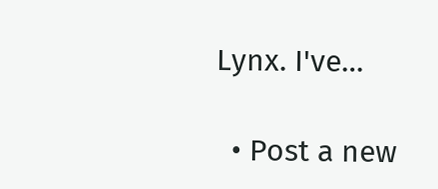Lynx. I've…

  • Post a new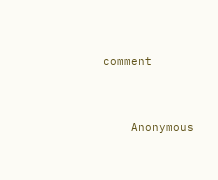comment


    Anonymous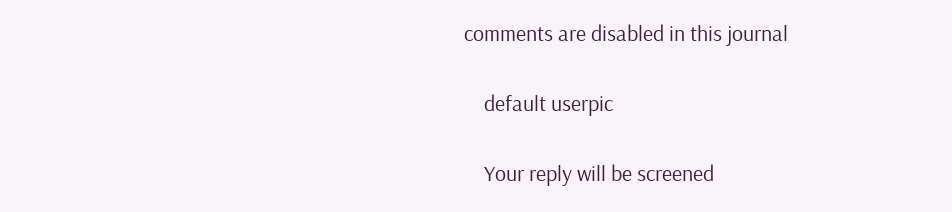comments are disabled in this journal

    default userpic

    Your reply will be screened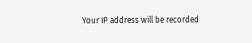Your IP address will be recorded